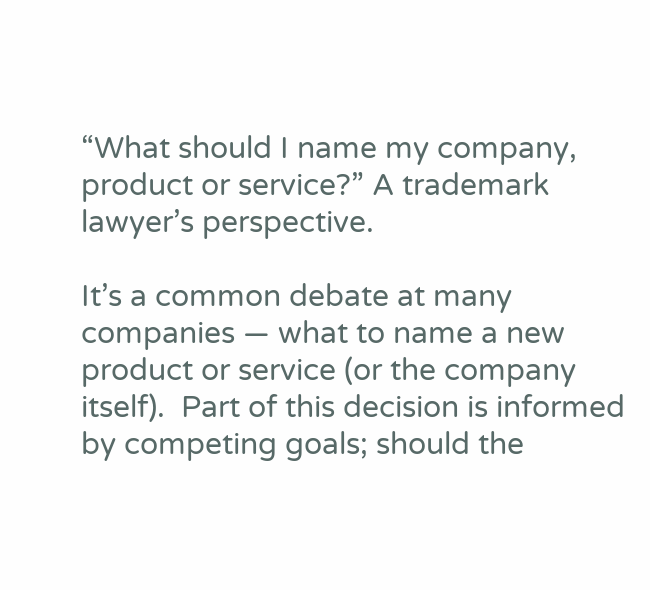“What should I name my company, product or service?” A trademark lawyer’s perspective.

It’s a common debate at many companies — what to name a new product or service (or the company itself).  Part of this decision is informed by competing goals; should the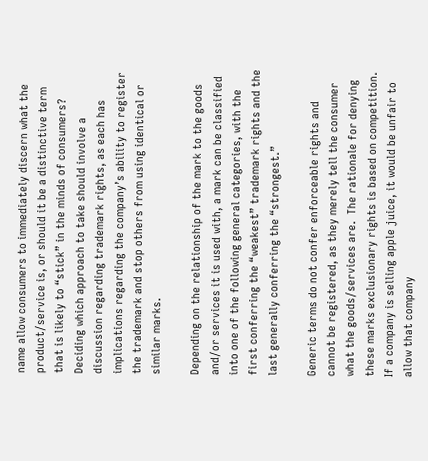name allow consumers to immediately discern what the product/service is, or should it be a distinctive term that is likely to “stick” in the minds of consumers?  Deciding which approach to take should involve a discussion regarding trademark rights, as each has implications regarding the company’s ability to register the trademark and stop others from using identical or similar marks.

Depending on the relationship of the mark to the goods and/or services it is used with, a mark can be classified into one of the following general categories, with the first conferring the “weakest” trademark rights and the last generally conferring the “strongest.”

Generic terms do not confer enforceable rights and cannot be registered, as they merely tell the consumer what the goods/services are.  The rationale for denying these marks exclusionary rights is based on competition.  If a company is selling apple juice, it would be unfair to allow that company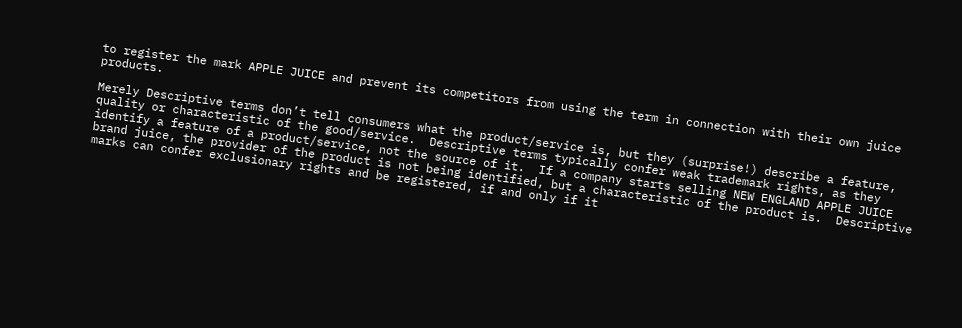to register the mark APPLE JUICE and prevent its competitors from using the term in connection with their own juice products.

Merely Descriptive terms don’t tell consumers what the product/service is, but they (surprise!) describe a feature, quality or characteristic of the good/service.  Descriptive terms typically confer weak trademark rights, as they identify a feature of a product/service, not the source of it.  If a company starts selling NEW ENGLAND APPLE JUICE brand juice, the provider of the product is not being identified, but a characteristic of the product is.  Descriptive marks can confer exclusionary rights and be registered, if and only if it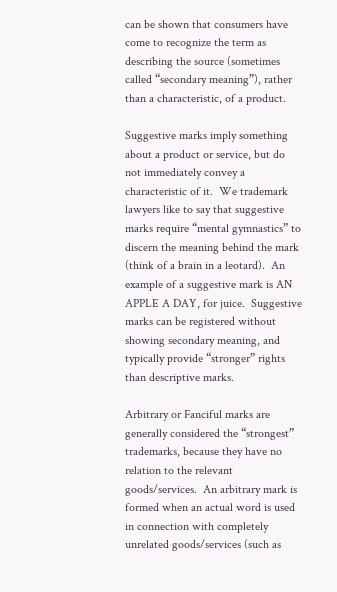can be shown that consumers have come to recognize the term as describing the source (sometimes called “secondary meaning”), rather than a characteristic, of a product.

Suggestive marks imply something about a product or service, but do not immediately convey a characteristic of it.  We trademark lawyers like to say that suggestive marks require “mental gymnastics” to discern the meaning behind the mark (think of a brain in a leotard).  An example of a suggestive mark is AN APPLE A DAY, for juice.  Suggestive marks can be registered without showing secondary meaning, and typically provide “stronger” rights than descriptive marks.

Arbitrary or Fanciful marks are generally considered the “strongest” trademarks, because they have no relation to the relevant goods/services.  An arbitrary mark is formed when an actual word is used in connection with completely unrelated goods/services (such as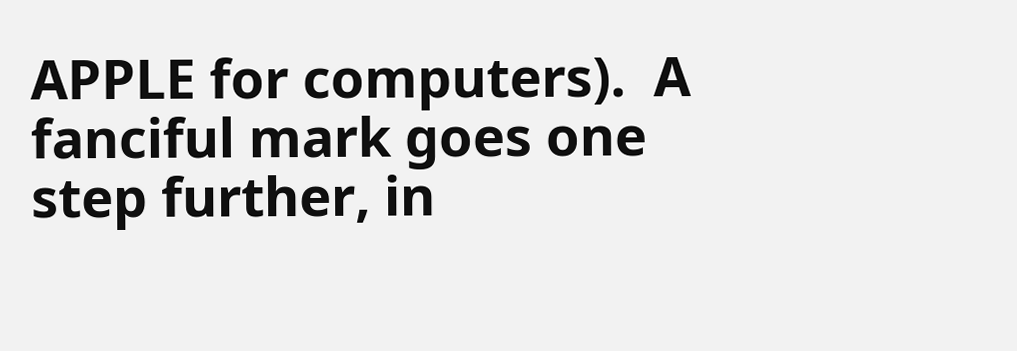APPLE for computers).  A fanciful mark goes one step further, in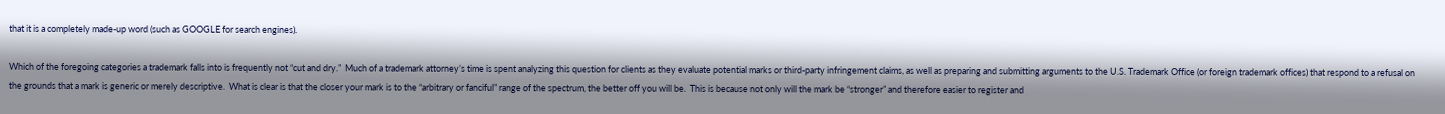that it is a completely made-up word (such as GOOGLE for search engines).

Which of the foregoing categories a trademark falls into is frequently not “cut and dry.”  Much of a trademark attorney’s time is spent analyzing this question for clients as they evaluate potential marks or third-party infringement claims, as well as preparing and submitting arguments to the U.S. Trademark Office (or foreign trademark offices) that respond to a refusal on the grounds that a mark is generic or merely descriptive.  What is clear is that the closer your mark is to the “arbitrary or fanciful” range of the spectrum, the better off you will be.  This is because not only will the mark be “stronger” and therefore easier to register and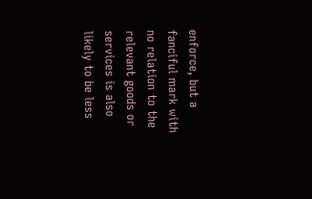enforce, but a fanciful mark with no relation to the relevant goods or services is also likely to be less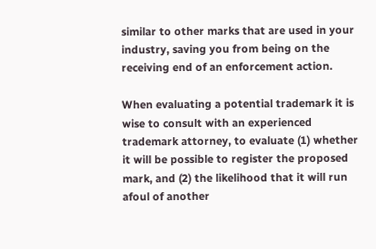similar to other marks that are used in your industry, saving you from being on the receiving end of an enforcement action.

When evaluating a potential trademark it is wise to consult with an experienced trademark attorney, to evaluate (1) whether it will be possible to register the proposed mark, and (2) the likelihood that it will run afoul of another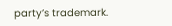party’s trademark.